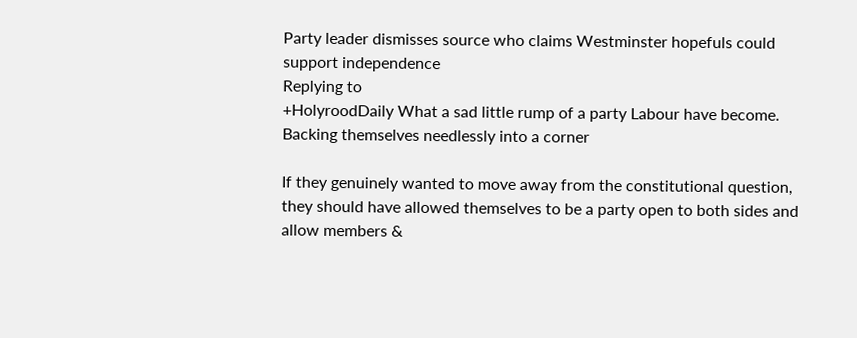Party leader dismisses source who claims Westminster hopefuls could support independence
Replying to
+HolyroodDaily What a sad little rump of a party Labour have become. Backing themselves needlessly into a corner

If they genuinely wanted to move away from the constitutional question, they should have allowed themselves to be a party open to both sides and allow members &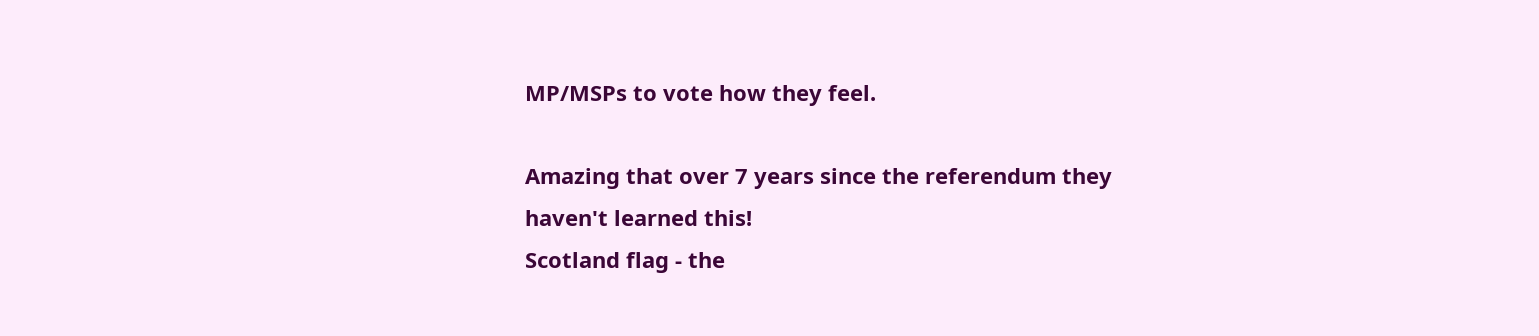MP/MSPs to vote how they feel.

Amazing that over 7 years since the referendum they haven't learned this!
Scotland flag - the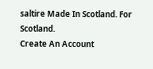saltire Made In Scotland. For Scotland.
Create An Account